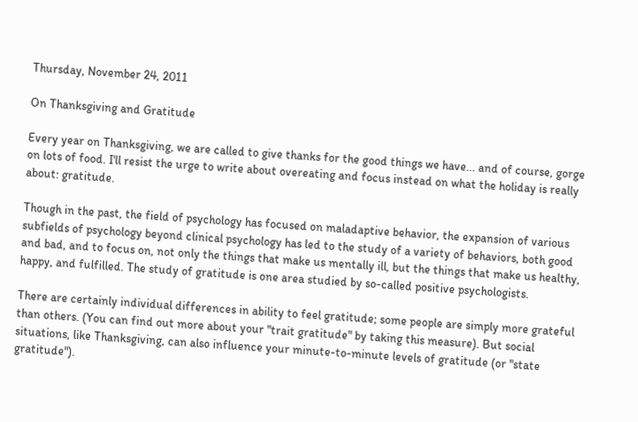Thursday, November 24, 2011

On Thanksgiving and Gratitude

Every year on Thanksgiving, we are called to give thanks for the good things we have... and of course, gorge on lots of food. I'll resist the urge to write about overeating and focus instead on what the holiday is really about: gratitude.

Though in the past, the field of psychology has focused on maladaptive behavior, the expansion of various subfields of psychology beyond clinical psychology has led to the study of a variety of behaviors, both good and bad, and to focus on, not only the things that make us mentally ill, but the things that make us healthy, happy, and fulfilled. The study of gratitude is one area studied by so-called positive psychologists.

There are certainly individual differences in ability to feel gratitude; some people are simply more grateful than others. (You can find out more about your "trait gratitude" by taking this measure). But social situations, like Thanksgiving, can also influence your minute-to-minute levels of gratitude (or "state gratitude").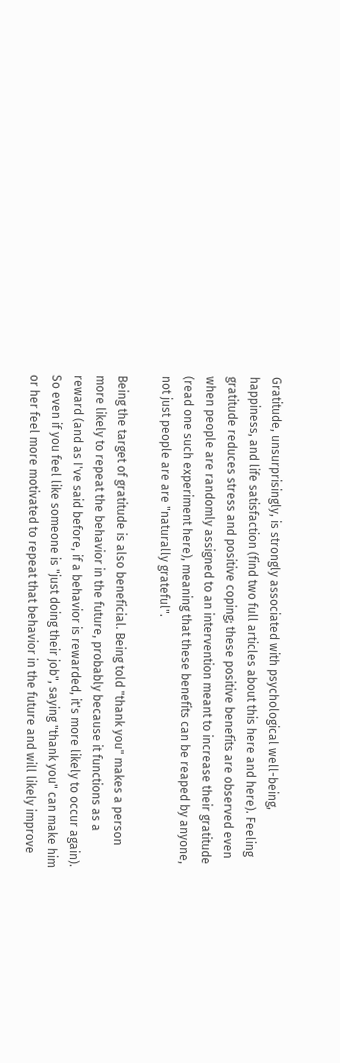Gratitude, unsurprisingly, is strongly associated with psychological well-being, happiness, and life satisfaction (find two full articles about this here and here). Feeling gratitude reduces stress and positive coping; these positive benefits are observed even when people are randomly assigned to an intervention meant to increase their gratitude (read one such experiment here), meaning that these benefits can be reaped by anyone, not just people are are "naturally grateful".

Being the target of gratitude is also beneficial. Being told "thank you" makes a person more likely to repeat the behavior in the future, probably because it functions as a reward (and as I've said before, if a behavior is rewarded, it's more likely to occur again). So even if you feel like someone is "just doing their job", saying "thank you" can make him or her feel more motivated to repeat that behavior in the future and will likely improve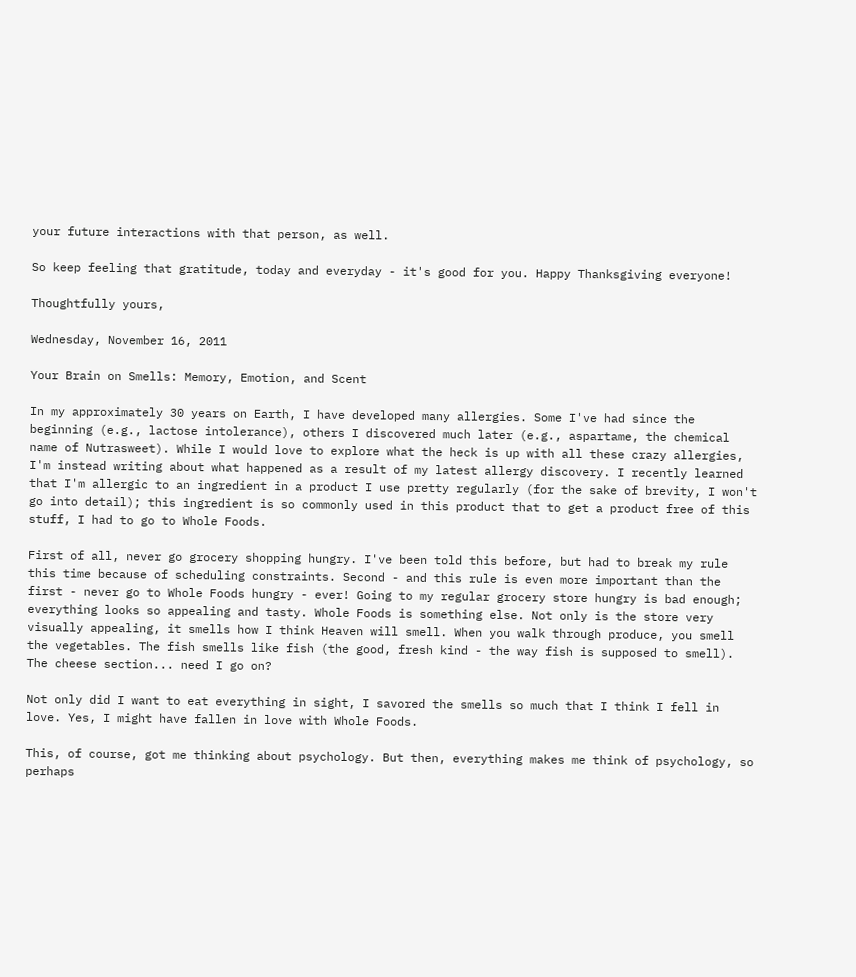your future interactions with that person, as well.

So keep feeling that gratitude, today and everyday - it's good for you. Happy Thanksgiving everyone!

Thoughtfully yours,

Wednesday, November 16, 2011

Your Brain on Smells: Memory, Emotion, and Scent

In my approximately 30 years on Earth, I have developed many allergies. Some I've had since the beginning (e.g., lactose intolerance), others I discovered much later (e.g., aspartame, the chemical name of Nutrasweet). While I would love to explore what the heck is up with all these crazy allergies, I'm instead writing about what happened as a result of my latest allergy discovery. I recently learned that I'm allergic to an ingredient in a product I use pretty regularly (for the sake of brevity, I won't go into detail); this ingredient is so commonly used in this product that to get a product free of this stuff, I had to go to Whole Foods.

First of all, never go grocery shopping hungry. I've been told this before, but had to break my rule this time because of scheduling constraints. Second - and this rule is even more important than the first - never go to Whole Foods hungry - ever! Going to my regular grocery store hungry is bad enough; everything looks so appealing and tasty. Whole Foods is something else. Not only is the store very visually appealing, it smells how I think Heaven will smell. When you walk through produce, you smell the vegetables. The fish smells like fish (the good, fresh kind - the way fish is supposed to smell). The cheese section... need I go on?

Not only did I want to eat everything in sight, I savored the smells so much that I think I fell in love. Yes, I might have fallen in love with Whole Foods.

This, of course, got me thinking about psychology. But then, everything makes me think of psychology, so perhaps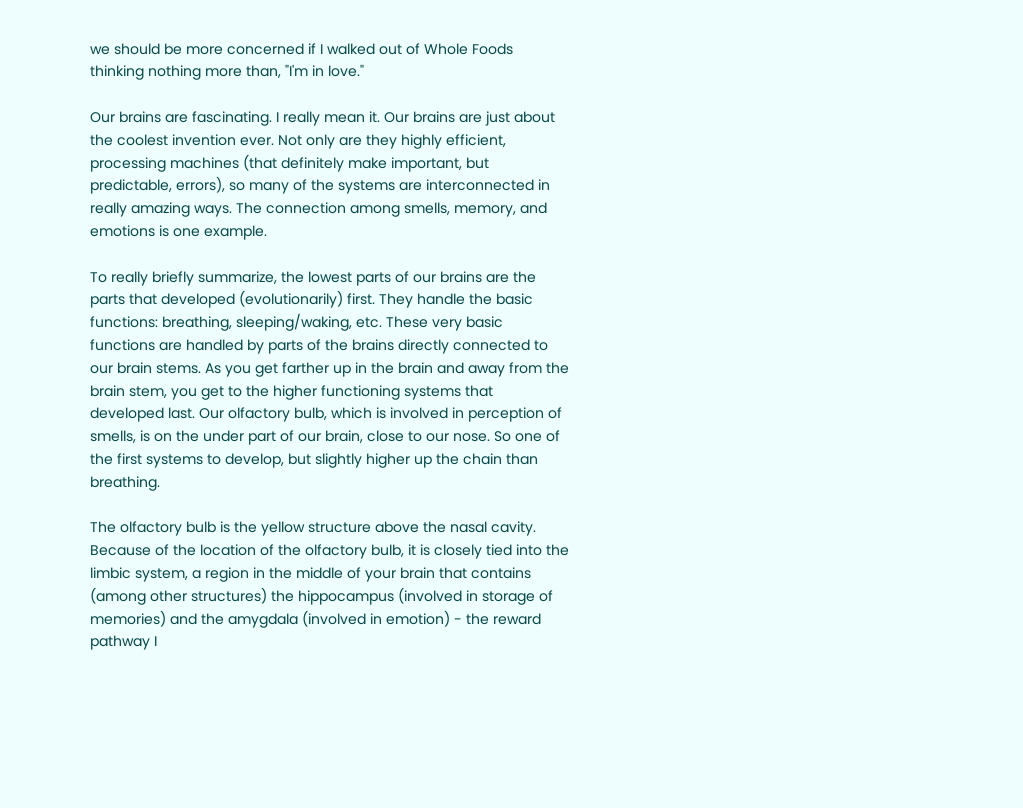we should be more concerned if I walked out of Whole Foods thinking nothing more than, "I'm in love."

Our brains are fascinating. I really mean it. Our brains are just about the coolest invention ever. Not only are they highly efficient, processing machines (that definitely make important, but predictable, errors), so many of the systems are interconnected in really amazing ways. The connection among smells, memory, and emotions is one example.

To really briefly summarize, the lowest parts of our brains are the parts that developed (evolutionarily) first. They handle the basic functions: breathing, sleeping/waking, etc. These very basic functions are handled by parts of the brains directly connected to our brain stems. As you get farther up in the brain and away from the brain stem, you get to the higher functioning systems that developed last. Our olfactory bulb, which is involved in perception of smells, is on the under part of our brain, close to our nose. So one of the first systems to develop, but slightly higher up the chain than breathing.

The olfactory bulb is the yellow structure above the nasal cavity.
Because of the location of the olfactory bulb, it is closely tied into the limbic system, a region in the middle of your brain that contains (among other structures) the hippocampus (involved in storage of memories) and the amygdala (involved in emotion) - the reward pathway I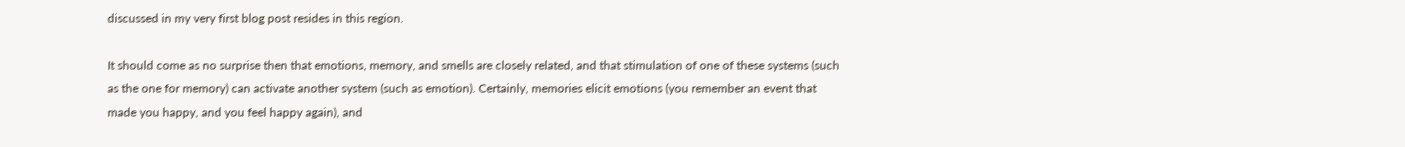discussed in my very first blog post resides in this region.

It should come as no surprise then that emotions, memory, and smells are closely related, and that stimulation of one of these systems (such as the one for memory) can activate another system (such as emotion). Certainly, memories elicit emotions (you remember an event that made you happy, and you feel happy again), and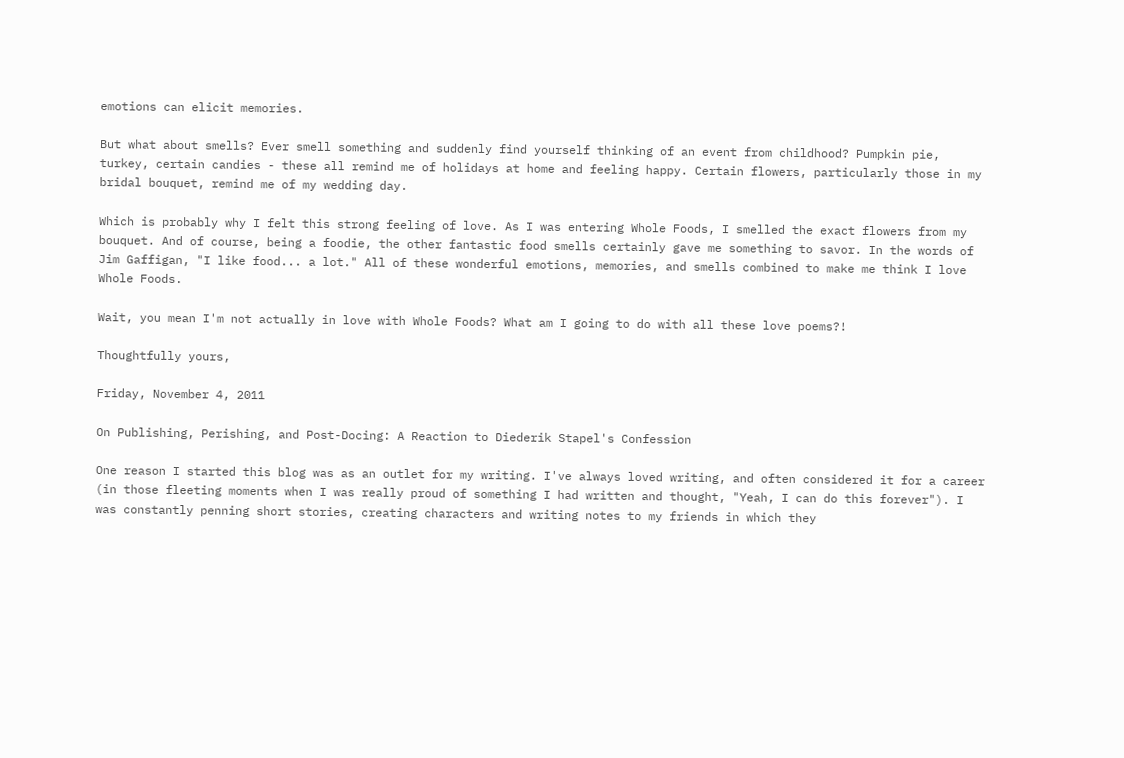emotions can elicit memories.

But what about smells? Ever smell something and suddenly find yourself thinking of an event from childhood? Pumpkin pie, turkey, certain candies - these all remind me of holidays at home and feeling happy. Certain flowers, particularly those in my bridal bouquet, remind me of my wedding day.

Which is probably why I felt this strong feeling of love. As I was entering Whole Foods, I smelled the exact flowers from my bouquet. And of course, being a foodie, the other fantastic food smells certainly gave me something to savor. In the words of Jim Gaffigan, "I like food... a lot." All of these wonderful emotions, memories, and smells combined to make me think I love Whole Foods.

Wait, you mean I'm not actually in love with Whole Foods? What am I going to do with all these love poems?!

Thoughtfully yours,

Friday, November 4, 2011

On Publishing, Perishing, and Post-Docing: A Reaction to Diederik Stapel's Confession

One reason I started this blog was as an outlet for my writing. I've always loved writing, and often considered it for a career (in those fleeting moments when I was really proud of something I had written and thought, "Yeah, I can do this forever"). I was constantly penning short stories, creating characters and writing notes to my friends in which they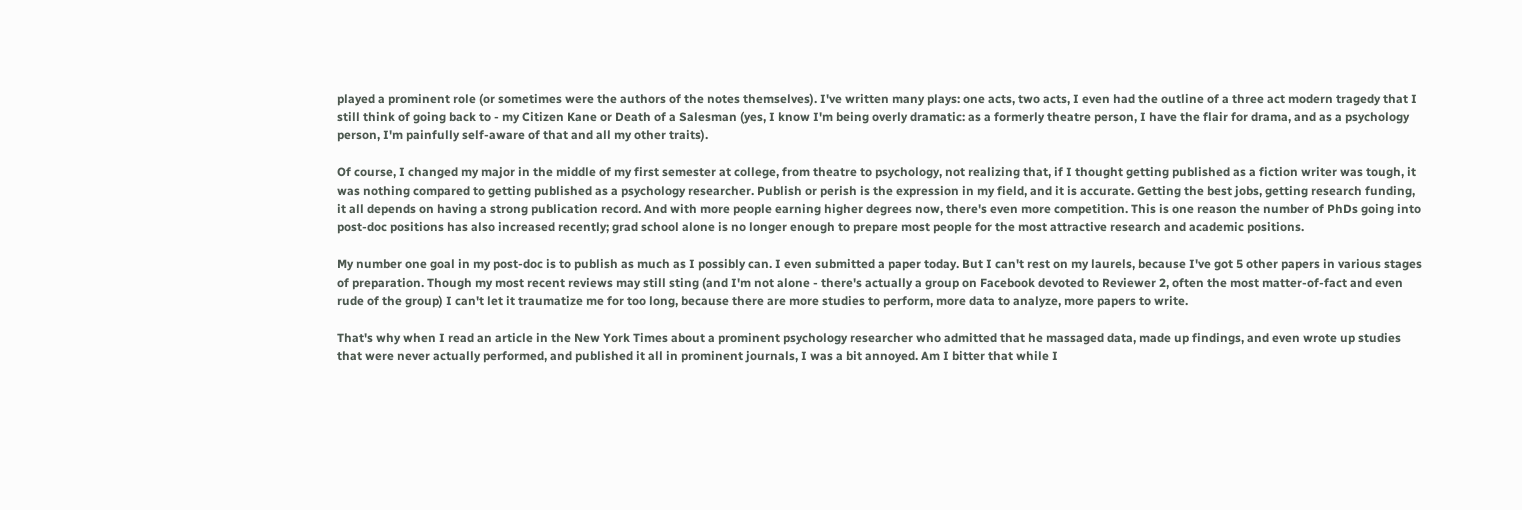played a prominent role (or sometimes were the authors of the notes themselves). I've written many plays: one acts, two acts, I even had the outline of a three act modern tragedy that I still think of going back to - my Citizen Kane or Death of a Salesman (yes, I know I'm being overly dramatic: as a formerly theatre person, I have the flair for drama, and as a psychology person, I'm painfully self-aware of that and all my other traits).

Of course, I changed my major in the middle of my first semester at college, from theatre to psychology, not realizing that, if I thought getting published as a fiction writer was tough, it was nothing compared to getting published as a psychology researcher. Publish or perish is the expression in my field, and it is accurate. Getting the best jobs, getting research funding, it all depends on having a strong publication record. And with more people earning higher degrees now, there's even more competition. This is one reason the number of PhDs going into post-doc positions has also increased recently; grad school alone is no longer enough to prepare most people for the most attractive research and academic positions.

My number one goal in my post-doc is to publish as much as I possibly can. I even submitted a paper today. But I can't rest on my laurels, because I've got 5 other papers in various stages of preparation. Though my most recent reviews may still sting (and I'm not alone - there's actually a group on Facebook devoted to Reviewer 2, often the most matter-of-fact and even rude of the group) I can't let it traumatize me for too long, because there are more studies to perform, more data to analyze, more papers to write.

That's why when I read an article in the New York Times about a prominent psychology researcher who admitted that he massaged data, made up findings, and even wrote up studies that were never actually performed, and published it all in prominent journals, I was a bit annoyed. Am I bitter that while I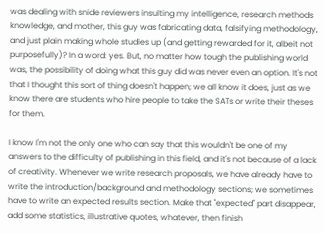was dealing with snide reviewers insulting my intelligence, research methods knowledge, and mother, this guy was fabricating data, falsifying methodology, and just plain making whole studies up (and getting rewarded for it, albeit not purposefully)? In a word: yes. But, no matter how tough the publishing world was, the possibility of doing what this guy did was never even an option. It's not that I thought this sort of thing doesn't happen; we all know it does, just as we know there are students who hire people to take the SATs or write their theses for them.

I know I'm not the only one who can say that this wouldn't be one of my answers to the difficulty of publishing in this field, and it's not because of a lack of creativity. Whenever we write research proposals, we have already have to write the introduction/background and methodology sections; we sometimes have to write an expected results section. Make that "expected" part disappear, add some statistics, illustrative quotes, whatever, then finish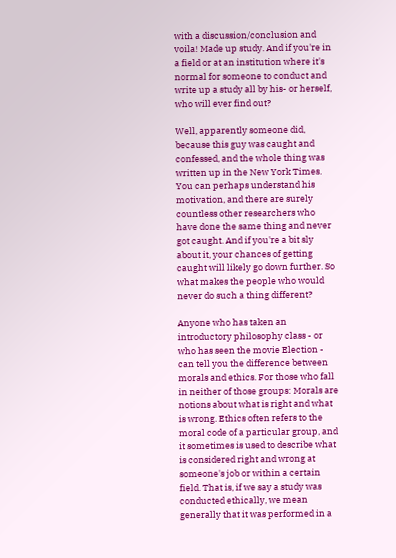with a discussion/conclusion and voila! Made up study. And if you're in a field or at an institution where it's normal for someone to conduct and write up a study all by his- or herself, who will ever find out?

Well, apparently someone did, because this guy was caught and confessed, and the whole thing was written up in the New York Times. You can perhaps understand his motivation, and there are surely countless other researchers who have done the same thing and never got caught. And if you're a bit sly about it, your chances of getting caught will likely go down further. So what makes the people who would never do such a thing different?

Anyone who has taken an introductory philosophy class - or who has seen the movie Election - can tell you the difference between morals and ethics. For those who fall in neither of those groups: Morals are notions about what is right and what is wrong. Ethics often refers to the moral code of a particular group, and it sometimes is used to describe what is considered right and wrong at someone's job or within a certain field. That is, if we say a study was conducted ethically, we mean generally that it was performed in a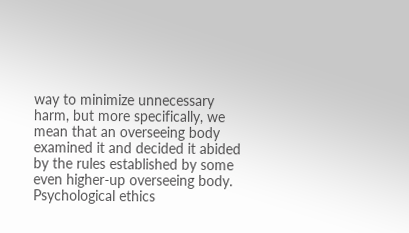way to minimize unnecessary harm, but more specifically, we mean that an overseeing body examined it and decided it abided by the rules established by some even higher-up overseeing body. Psychological ethics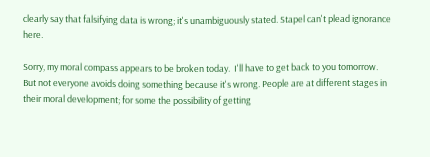clearly say that falsifying data is wrong; it's unambiguously stated. Stapel can't plead ignorance here.

Sorry, my moral compass appears to be broken today.  I'll have to get back to you tomorrow.
But not everyone avoids doing something because it's wrong. People are at different stages in their moral development; for some the possibility of getting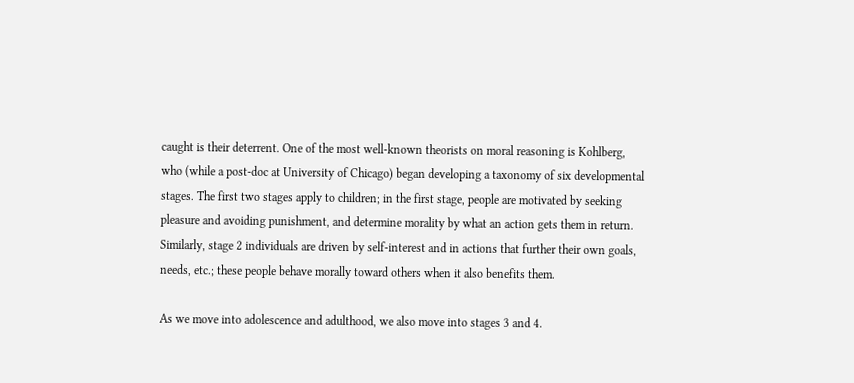caught is their deterrent. One of the most well-known theorists on moral reasoning is Kohlberg, who (while a post-doc at University of Chicago) began developing a taxonomy of six developmental stages. The first two stages apply to children; in the first stage, people are motivated by seeking pleasure and avoiding punishment, and determine morality by what an action gets them in return. Similarly, stage 2 individuals are driven by self-interest and in actions that further their own goals, needs, etc.; these people behave morally toward others when it also benefits them.

As we move into adolescence and adulthood, we also move into stages 3 and 4.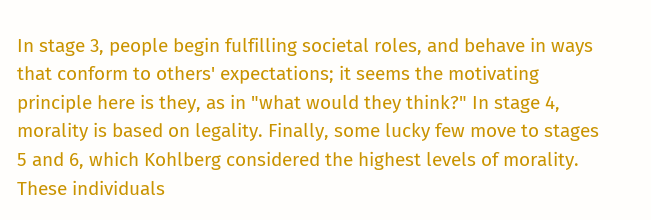In stage 3, people begin fulfilling societal roles, and behave in ways that conform to others' expectations; it seems the motivating principle here is they, as in "what would they think?" In stage 4, morality is based on legality. Finally, some lucky few move to stages 5 and 6, which Kohlberg considered the highest levels of morality. These individuals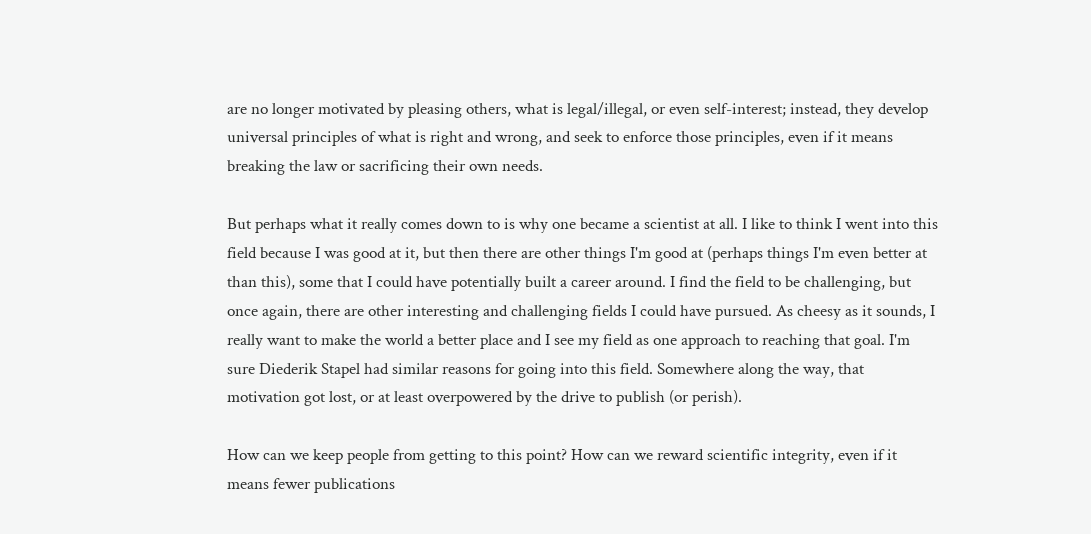are no longer motivated by pleasing others, what is legal/illegal, or even self-interest; instead, they develop universal principles of what is right and wrong, and seek to enforce those principles, even if it means breaking the law or sacrificing their own needs.

But perhaps what it really comes down to is why one became a scientist at all. I like to think I went into this field because I was good at it, but then there are other things I'm good at (perhaps things I'm even better at than this), some that I could have potentially built a career around. I find the field to be challenging, but once again, there are other interesting and challenging fields I could have pursued. As cheesy as it sounds, I really want to make the world a better place and I see my field as one approach to reaching that goal. I'm sure Diederik Stapel had similar reasons for going into this field. Somewhere along the way, that motivation got lost, or at least overpowered by the drive to publish (or perish).

How can we keep people from getting to this point? How can we reward scientific integrity, even if it means fewer publications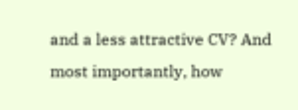and a less attractive CV? And most importantly, how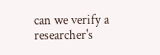can we verify a researcher's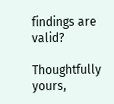findings are valid?

Thoughtfully yours,